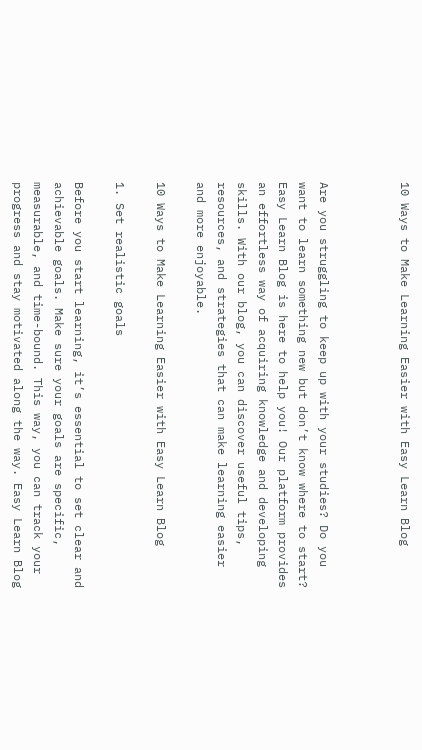10 Ways to Make Learning Easier with Easy Learn Blog



Are you struggling to keep up with your studies? Do you want to learn something new but don’t know where to start? Easy Learn Blog is here to help you! Our platform provides an effortless way of acquiring knowledge and developing skills. With our blog, you can discover useful tips, resources, and strategies that can make learning easier and more enjoyable.

10 Ways to Make Learning Easier with Easy Learn Blog

1. Set realistic goals

Before you start learning, it’s essential to set clear and achievable goals. Make sure your goals are specific, measurable, and time-bound. This way, you can track your progress and stay motivated along the way. Easy Learn Blog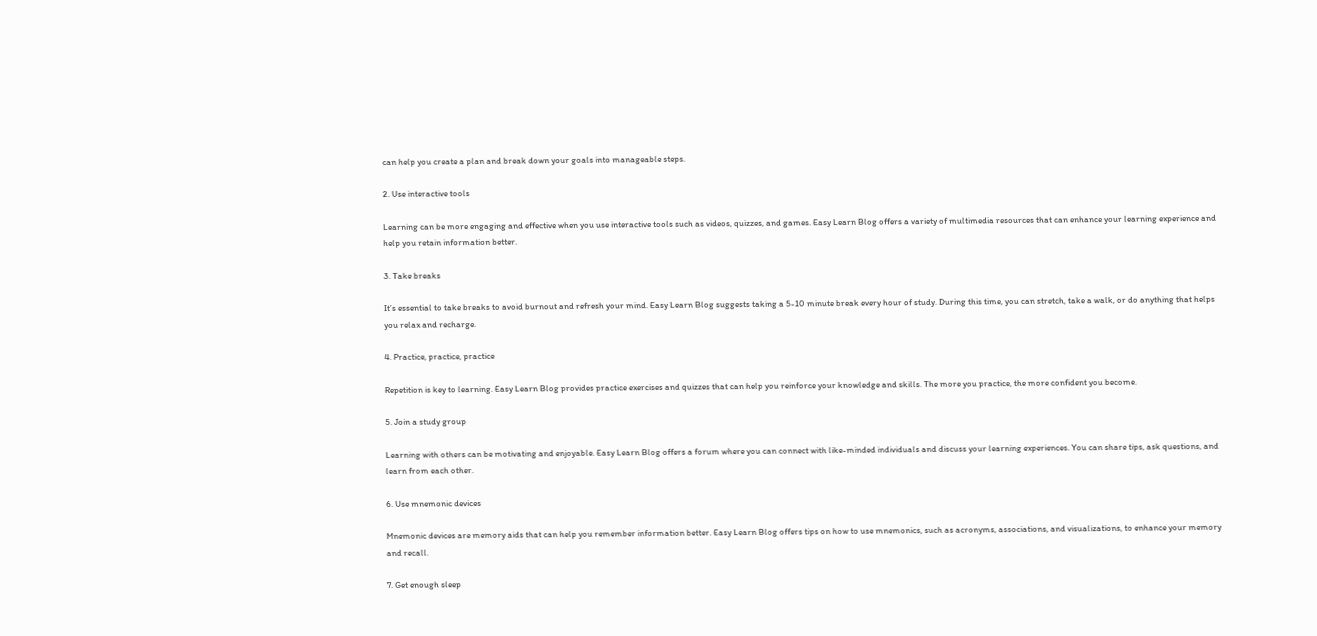can help you create a plan and break down your goals into manageable steps.

2. Use interactive tools

Learning can be more engaging and effective when you use interactive tools such as videos, quizzes, and games. Easy Learn Blog offers a variety of multimedia resources that can enhance your learning experience and help you retain information better.

3. Take breaks

It’s essential to take breaks to avoid burnout and refresh your mind. Easy Learn Blog suggests taking a 5-10 minute break every hour of study. During this time, you can stretch, take a walk, or do anything that helps you relax and recharge.

4. Practice, practice, practice

Repetition is key to learning. Easy Learn Blog provides practice exercises and quizzes that can help you reinforce your knowledge and skills. The more you practice, the more confident you become.

5. Join a study group

Learning with others can be motivating and enjoyable. Easy Learn Blog offers a forum where you can connect with like-minded individuals and discuss your learning experiences. You can share tips, ask questions, and learn from each other.

6. Use mnemonic devices

Mnemonic devices are memory aids that can help you remember information better. Easy Learn Blog offers tips on how to use mnemonics, such as acronyms, associations, and visualizations, to enhance your memory and recall.

7. Get enough sleep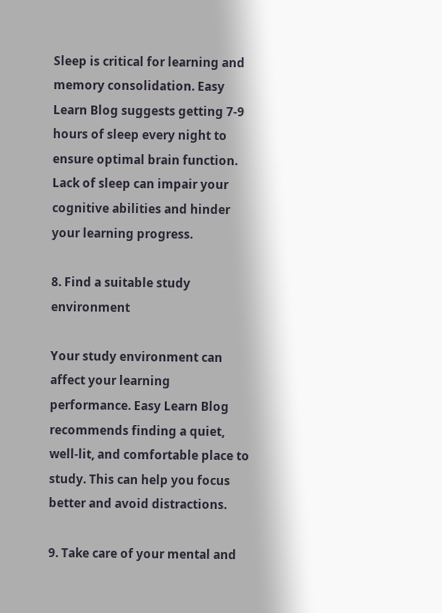Sleep is critical for learning and memory consolidation. Easy Learn Blog suggests getting 7-9 hours of sleep every night to ensure optimal brain function. Lack of sleep can impair your cognitive abilities and hinder your learning progress.

8. Find a suitable study environment

Your study environment can affect your learning performance. Easy Learn Blog recommends finding a quiet, well-lit, and comfortable place to study. This can help you focus better and avoid distractions.

9. Take care of your mental and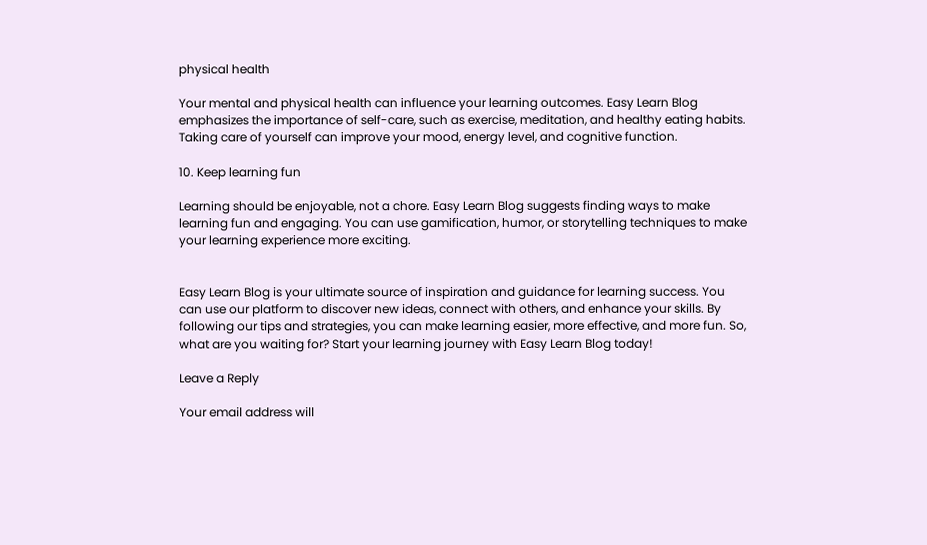physical health

Your mental and physical health can influence your learning outcomes. Easy Learn Blog emphasizes the importance of self-care, such as exercise, meditation, and healthy eating habits. Taking care of yourself can improve your mood, energy level, and cognitive function.

10. Keep learning fun

Learning should be enjoyable, not a chore. Easy Learn Blog suggests finding ways to make learning fun and engaging. You can use gamification, humor, or storytelling techniques to make your learning experience more exciting.


Easy Learn Blog is your ultimate source of inspiration and guidance for learning success. You can use our platform to discover new ideas, connect with others, and enhance your skills. By following our tips and strategies, you can make learning easier, more effective, and more fun. So, what are you waiting for? Start your learning journey with Easy Learn Blog today!

Leave a Reply

Your email address will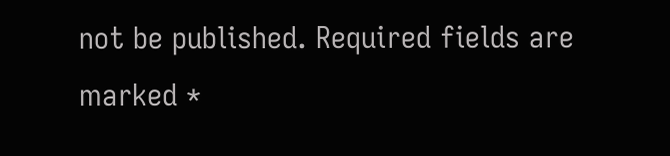not be published. Required fields are marked *